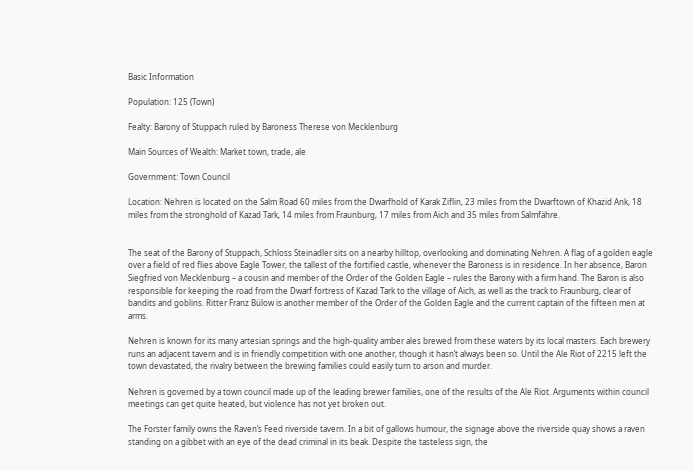Basic Information

Population: 125 (Town)

Fealty: Barony of Stuppach ruled by Baroness Therese von Mecklenburg

Main Sources of Wealth: Market town, trade, ale

Government: Town Council

Location: Nehren is located on the Salm Road 60 miles from the Dwarfhold of Karak Ziflin, 23 miles from the Dwarftown of Khazid Ank, 18 miles from the stronghold of Kazad Tark, 14 miles from Fraunburg, 17 miles from Aich and 35 miles from Salmfähre.


The seat of the Barony of Stuppach, Schloss Steinadler sits on a nearby hilltop, overlooking and dominating Nehren. A flag of a golden eagle over a field of red flies above Eagle Tower, the tallest of the fortified castle, whenever the Baroness is in residence. In her absence, Baron Siegfried von Mecklenburg – a cousin and member of the Order of the Golden Eagle – rules the Barony with a firm hand. The Baron is also responsible for keeping the road from the Dwarf fortress of Kazad Tark to the village of Aich, as well as the track to Fraunburg, clear of bandits and goblins. Ritter Franz Bülow is another member of the Order of the Golden Eagle and the current captain of the fifteen men at arms.

Nehren is known for its many artesian springs and the high-quality amber ales brewed from these waters by its local masters. Each brewery runs an adjacent tavern and is in friendly competition with one another, though it hasn’t always been so. Until the Ale Riot of 2215 left the town devastated, the rivalry between the brewing families could easily turn to arson and murder.

Nehren is governed by a town council made up of the leading brewer families, one of the results of the Ale Riot. Arguments within council meetings can get quite heated, but violence has not yet broken out.

The Forster family owns the Raven’s Feed riverside tavern. In a bit of gallows humour, the signage above the riverside quay shows a raven standing on a gibbet with an eye of the dead criminal in its beak. Despite the tasteless sign, the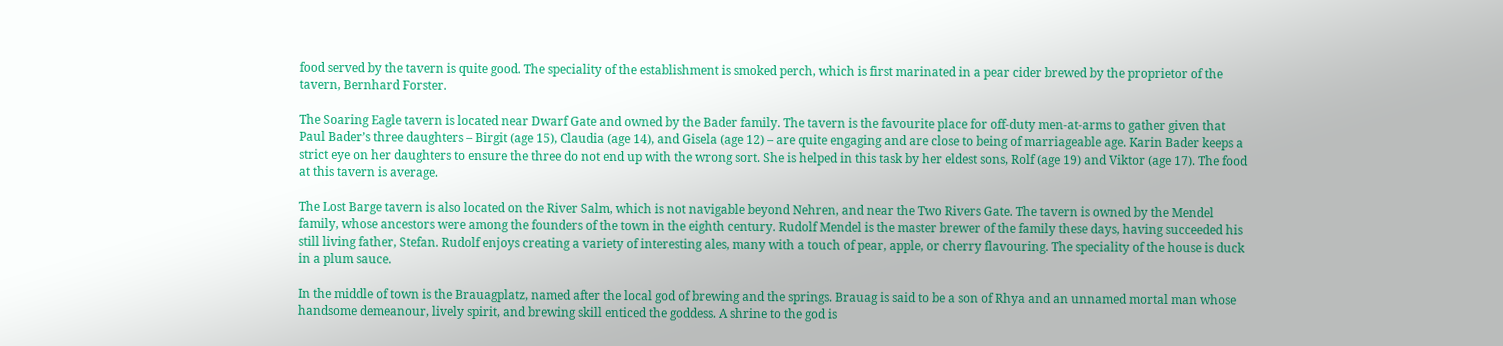food served by the tavern is quite good. The speciality of the establishment is smoked perch, which is first marinated in a pear cider brewed by the proprietor of the tavern, Bernhard Forster.

The Soaring Eagle tavern is located near Dwarf Gate and owned by the Bader family. The tavern is the favourite place for off-duty men-at-arms to gather given that Paul Bader’s three daughters – Birgit (age 15), Claudia (age 14), and Gisela (age 12) – are quite engaging and are close to being of marriageable age. Karin Bader keeps a strict eye on her daughters to ensure the three do not end up with the wrong sort. She is helped in this task by her eldest sons, Rolf (age 19) and Viktor (age 17). The food at this tavern is average.

The Lost Barge tavern is also located on the River Salm, which is not navigable beyond Nehren, and near the Two Rivers Gate. The tavern is owned by the Mendel family, whose ancestors were among the founders of the town in the eighth century. Rudolf Mendel is the master brewer of the family these days, having succeeded his still living father, Stefan. Rudolf enjoys creating a variety of interesting ales, many with a touch of pear, apple, or cherry flavouring. The speciality of the house is duck in a plum sauce.

In the middle of town is the Brauagplatz, named after the local god of brewing and the springs. Brauag is said to be a son of Rhya and an unnamed mortal man whose handsome demeanour, lively spirit, and brewing skill enticed the goddess. A shrine to the god is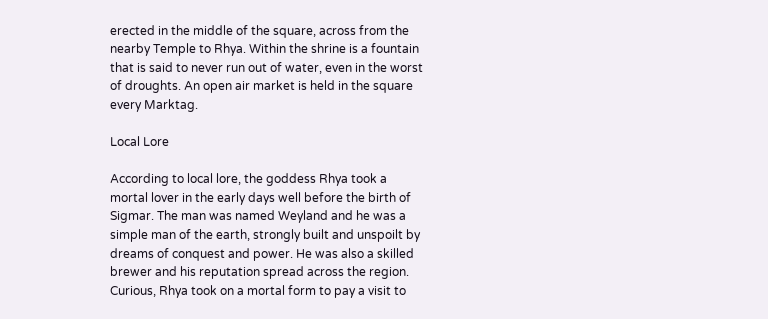erected in the middle of the square, across from the nearby Temple to Rhya. Within the shrine is a fountain that is said to never run out of water, even in the worst of droughts. An open air market is held in the square every Marktag.

Local Lore

According to local lore, the goddess Rhya took a mortal lover in the early days well before the birth of Sigmar. The man was named Weyland and he was a simple man of the earth, strongly built and unspoilt by dreams of conquest and power. He was also a skilled brewer and his reputation spread across the region. Curious, Rhya took on a mortal form to pay a visit to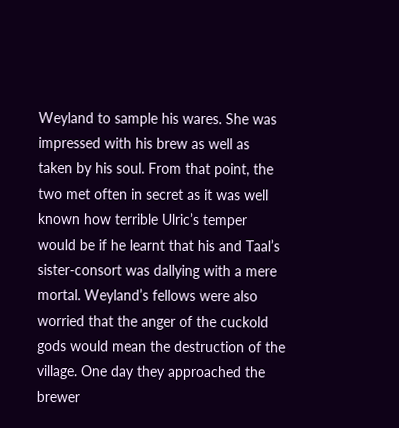Weyland to sample his wares. She was impressed with his brew as well as taken by his soul. From that point, the two met often in secret as it was well known how terrible Ulric’s temper would be if he learnt that his and Taal’s sister-consort was dallying with a mere mortal. Weyland’s fellows were also worried that the anger of the cuckold gods would mean the destruction of the village. One day they approached the brewer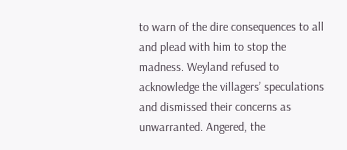to warn of the dire consequences to all and plead with him to stop the madness. Weyland refused to acknowledge the villagers’ speculations and dismissed their concerns as unwarranted. Angered, the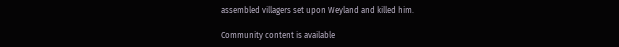assembled villagers set upon Weyland and killed him.

Community content is available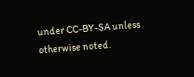under CC-BY-SA unless otherwise noted.